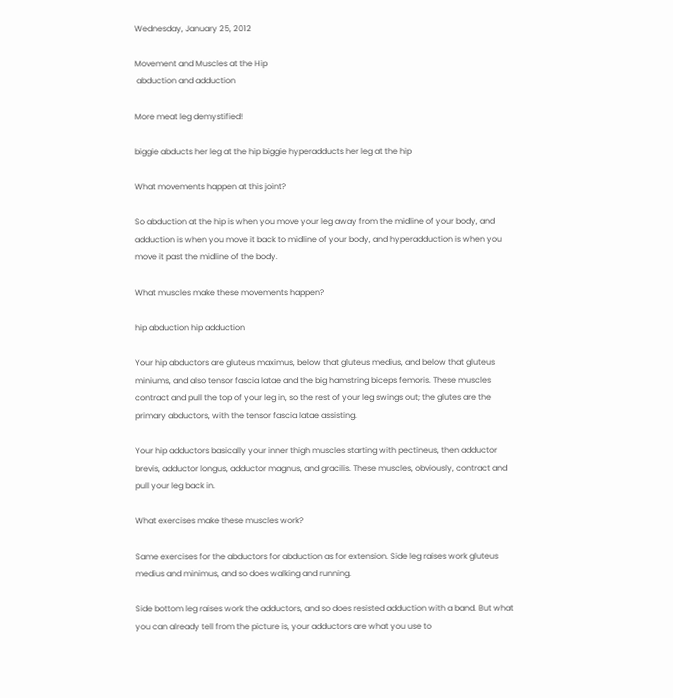Wednesday, January 25, 2012

Movement and Muscles at the Hip
 abduction and adduction

More meat leg demystified!

biggie abducts her leg at the hip biggie hyperadducts her leg at the hip

What movements happen at this joint?

So abduction at the hip is when you move your leg away from the midline of your body, and adduction is when you move it back to midline of your body, and hyperadduction is when you move it past the midline of the body.

What muscles make these movements happen?

hip abduction hip adduction

Your hip abductors are gluteus maximus, below that gluteus medius, and below that gluteus miniums, and also tensor fascia latae and the big hamstring biceps femoris. These muscles contract and pull the top of your leg in, so the rest of your leg swings out; the glutes are the primary abductors, with the tensor fascia latae assisting.

Your hip adductors basically your inner thigh muscles starting with pectineus, then adductor brevis, adductor longus, adductor magnus, and gracilis. These muscles, obviously, contract and pull your leg back in.

What exercises make these muscles work?

Same exercises for the abductors for abduction as for extension. Side leg raises work gluteus medius and minimus, and so does walking and running.

Side bottom leg raises work the adductors, and so does resisted adduction with a band. But what you can already tell from the picture is, your adductors are what you use to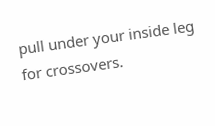pull under your inside leg for crossovers.